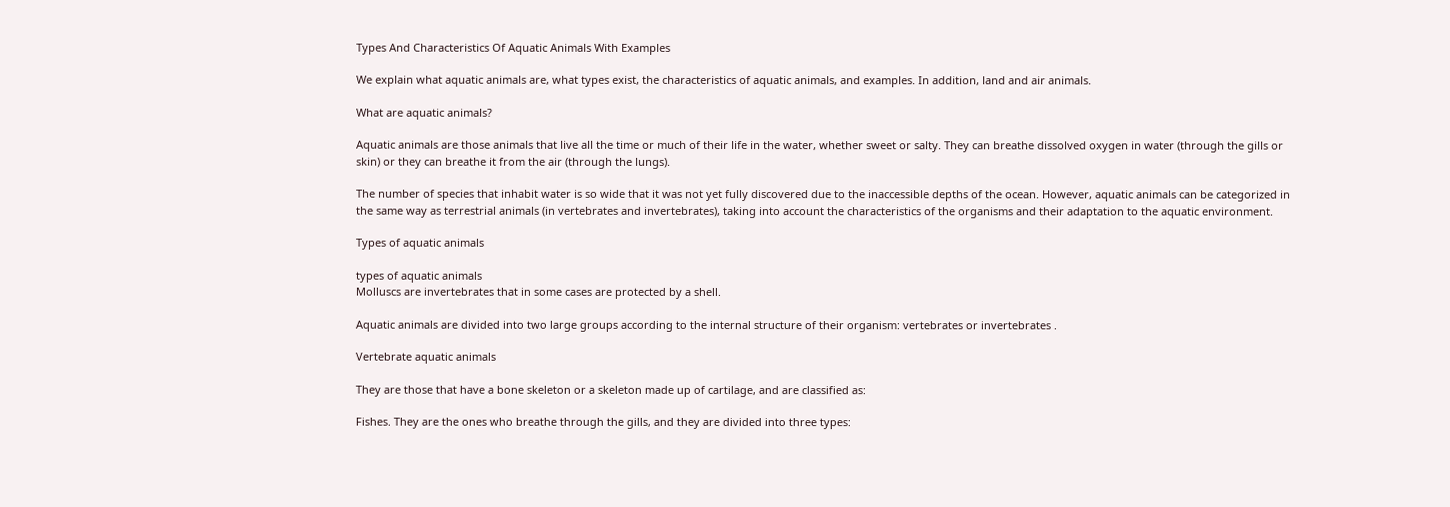Types And Characteristics Of Aquatic Animals With Examples

We explain what aquatic animals are, what types exist, the characteristics of aquatic animals, and examples. In addition, land and air animals.

What are aquatic animals?

Aquatic animals are those animals that live all the time or much of their life in the water, whether sweet or salty. They can breathe dissolved oxygen in water (through the gills or skin) or they can breathe it from the air (through the lungs).

The number of species that inhabit water is so wide that it was not yet fully discovered due to the inaccessible depths of the ocean. However, aquatic animals can be categorized in the same way as terrestrial animals (in vertebrates and invertebrates), taking into account the characteristics of the organisms and their adaptation to the aquatic environment.

Types of aquatic animals

types of aquatic animals
Molluscs are invertebrates that in some cases are protected by a shell.

Aquatic animals are divided into two large groups according to the internal structure of their organism: vertebrates or invertebrates .

Vertebrate aquatic animals

They are those that have a bone skeleton or a skeleton made up of cartilage, and are classified as:

Fishes. They are the ones who breathe through the gills, and they are divided into three types: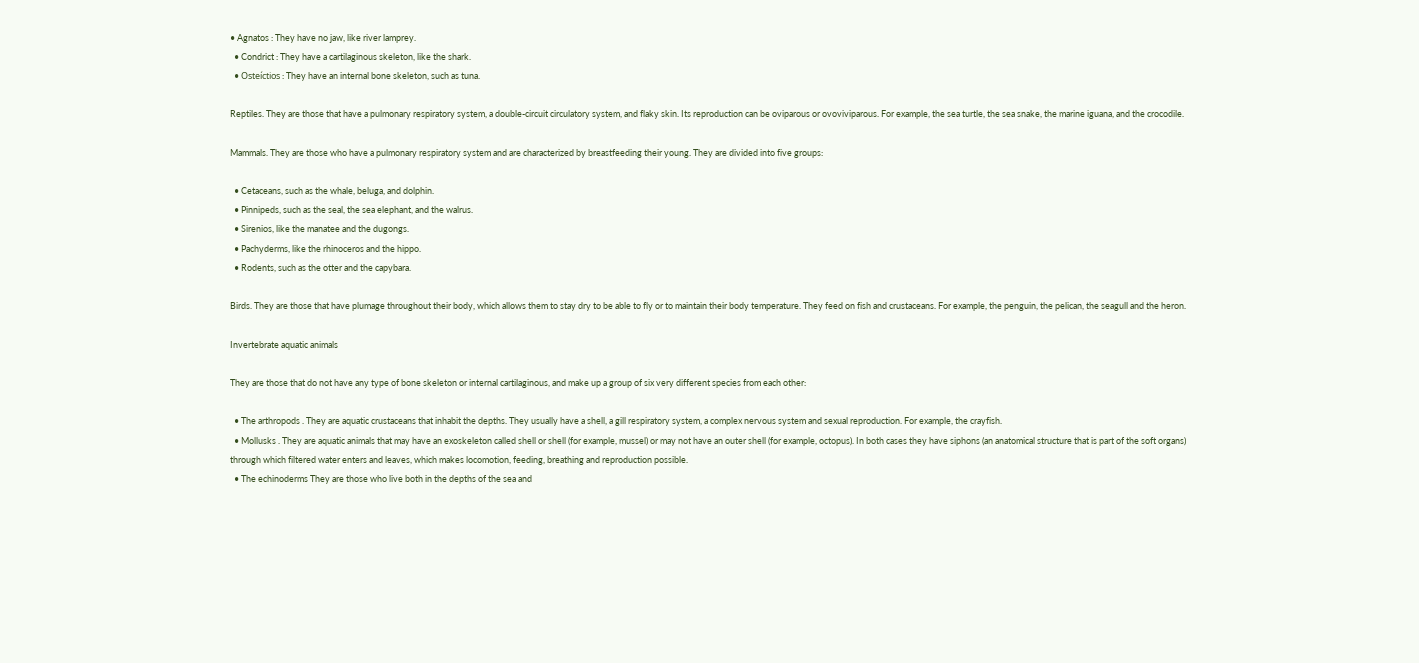• Agnatos : They have no jaw, like river lamprey.
  • Condrict : They have a cartilaginous skeleton, like the shark.
  • Osteíctios : They have an internal bone skeleton, such as tuna.

Reptiles. They are those that have a pulmonary respiratory system, a double-circuit circulatory system, and flaky skin. Its reproduction can be oviparous or ovoviviparous. For example, the sea turtle, the sea snake, the marine iguana, and the crocodile.

Mammals. They are those who have a pulmonary respiratory system and are characterized by breastfeeding their young. They are divided into five groups:

  • Cetaceans, such as the whale, beluga, and dolphin.
  • Pinnipeds, such as the seal, the sea elephant, and the walrus.
  • Sirenios, like the manatee and the dugongs.
  • Pachyderms, like the rhinoceros and the hippo.
  • Rodents, such as the otter and the capybara.

Birds. They are those that have plumage throughout their body, which allows them to stay dry to be able to fly or to maintain their body temperature. They feed on fish and crustaceans. For example, the penguin, the pelican, the seagull and the heron.

Invertebrate aquatic animals

They are those that do not have any type of bone skeleton or internal cartilaginous, and make up a group of six very different species from each other:

  • The arthropods . They are aquatic crustaceans that inhabit the depths. They usually have a shell, a gill respiratory system, a complex nervous system and sexual reproduction. For example, the crayfish.
  • Mollusks . They are aquatic animals that may have an exoskeleton called shell or shell (for example, mussel) or may not have an outer shell (for example, octopus). In both cases they have siphons (an anatomical structure that is part of the soft organs) through which filtered water enters and leaves, which makes locomotion, feeding, breathing and reproduction possible.
  • The echinoderms They are those who live both in the depths of the sea and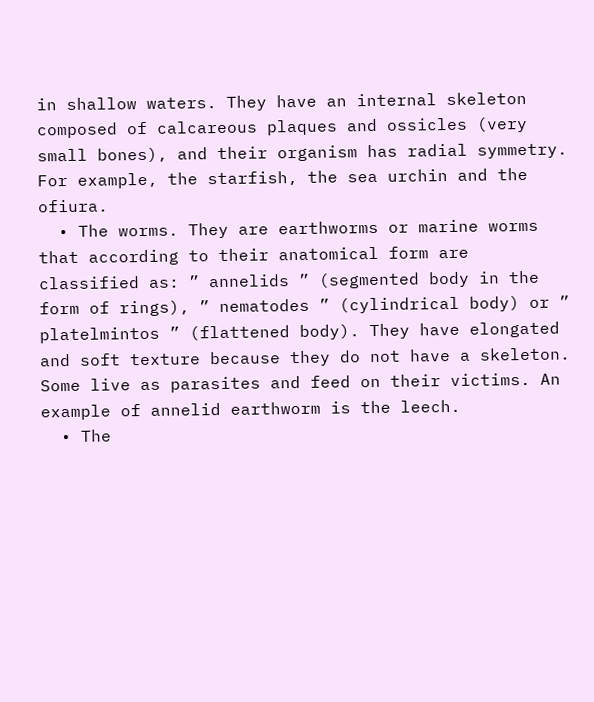in shallow waters. They have an internal skeleton composed of calcareous plaques and ossicles (very small bones), and their organism has radial symmetry. For example, the starfish, the sea urchin and the ofiura.
  • The worms. They are earthworms or marine worms that according to their anatomical form are classified as: ” annelids ” (segmented body in the form of rings), ” nematodes ” (cylindrical body) or ” platelmintos ” (flattened body). They have elongated and soft texture because they do not have a skeleton. Some live as parasites and feed on their victims. An example of annelid earthworm is the leech.
  • The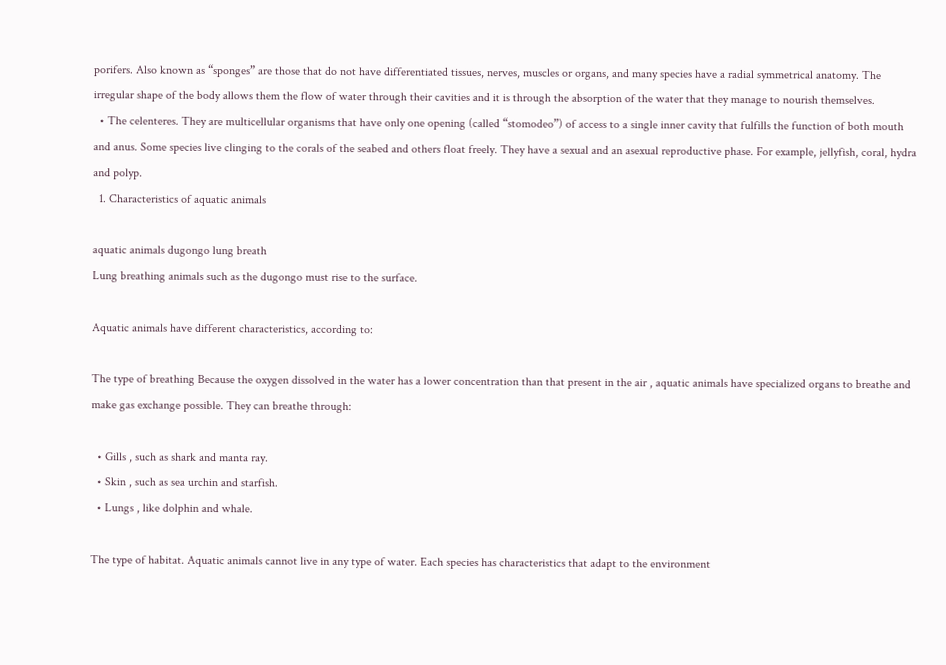porifers. Also known as “sponges” are those that do not have differentiated tissues, nerves, muscles or organs, and many species have a radial symmetrical anatomy. The irregular shape of the body allows them the flow of water through their cavities and it is through the absorption of the water that they manage to nourish themselves.
  • The celenteres. They are multicellular organisms that have only one opening (called “stomodeo”) of access to a single inner cavity that fulfills the function of both mouth and anus. Some species live clinging to the corals of the seabed and others float freely. They have a sexual and an asexual reproductive phase. For example, jellyfish, coral, hydra and polyp.
  1. Characteristics of aquatic animals

aquatic animals dugongo lung breath
Lung breathing animals such as the dugongo must rise to the surface.

Aquatic animals have different characteristics, according to:

The type of breathing Because the oxygen dissolved in the water has a lower concentration than that present in the air , aquatic animals have specialized organs to breathe and make gas exchange possible. They can breathe through:

  • Gills , such as shark and manta ray.
  • Skin , such as sea urchin and starfish.
  • Lungs , like dolphin and whale.

The type of habitat. Aquatic animals cannot live in any type of water. Each species has characteristics that adapt to the environment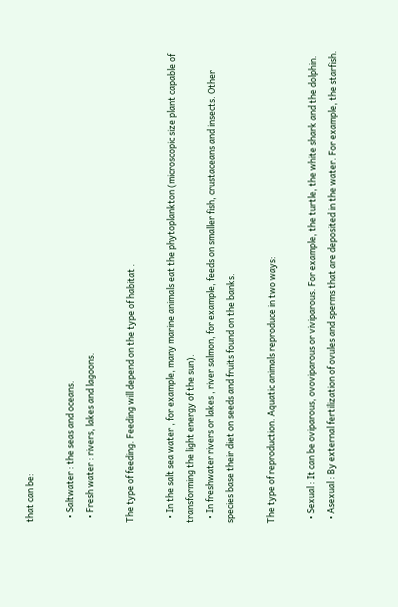that can be:

  • Saltwater : the seas and oceans.
  • Fresh water : rivers, lakes and lagoons.

The type of feeding. Feeding will depend on the type of habitat .

  • In the salt sea water , for example, many marine animals eat the phytoplankton (microscopic size plant capable of transforming the light energy of the sun).
  • In freshwater rivers or lakes , river salmon, for example, feeds on smaller fish, crustaceans and insects. Other species base their diet on seeds and fruits found on the banks.

The type of reproduction. Aquatic animals reproduce in two ways:

  • Sexual : It can be oviparous, ovoviparous or viviparous. For example, the turtle, the white shark and the dolphin.
  • Asexual : By external fertilization of ovules and sperms that are deposited in the water. For example, the starfish.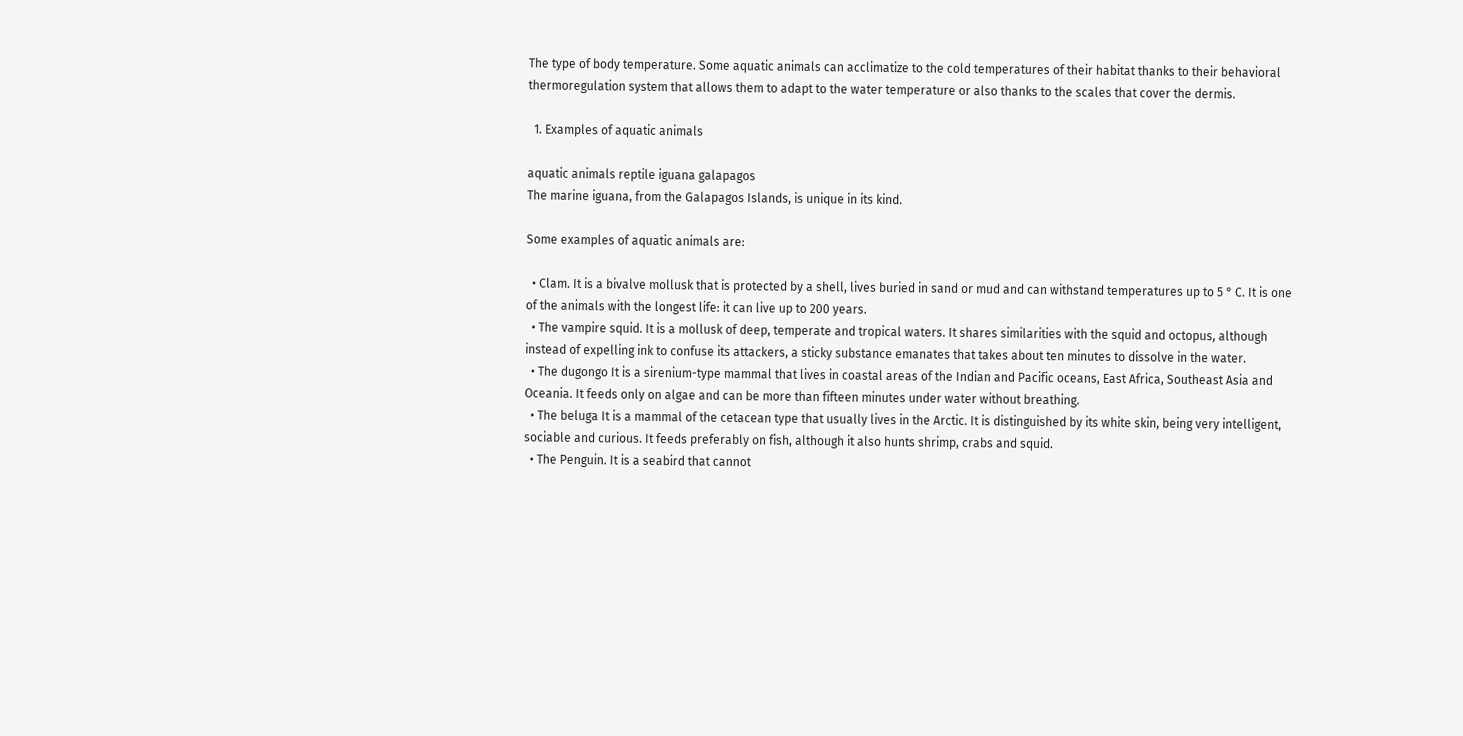The type of body temperature. Some aquatic animals can acclimatize to the cold temperatures of their habitat thanks to their behavioral thermoregulation system that allows them to adapt to the water temperature or also thanks to the scales that cover the dermis.

  1. Examples of aquatic animals

aquatic animals reptile iguana galapagos
The marine iguana, from the Galapagos Islands, is unique in its kind.

Some examples of aquatic animals are:

  • Clam. It is a bivalve mollusk that is protected by a shell, lives buried in sand or mud and can withstand temperatures up to 5 ° C. It is one of the animals with the longest life: it can live up to 200 years.
  • The vampire squid. It is a mollusk of deep, temperate and tropical waters. It shares similarities with the squid and octopus, although instead of expelling ink to confuse its attackers, a sticky substance emanates that takes about ten minutes to dissolve in the water.
  • The dugongo It is a sirenium-type mammal that lives in coastal areas of the Indian and Pacific oceans, East Africa, Southeast Asia and Oceania. It feeds only on algae and can be more than fifteen minutes under water without breathing.
  • The beluga It is a mammal of the cetacean type that usually lives in the Arctic. It is distinguished by its white skin, being very intelligent, sociable and curious. It feeds preferably on fish, although it also hunts shrimp, crabs and squid.
  • The Penguin. It is a seabird that cannot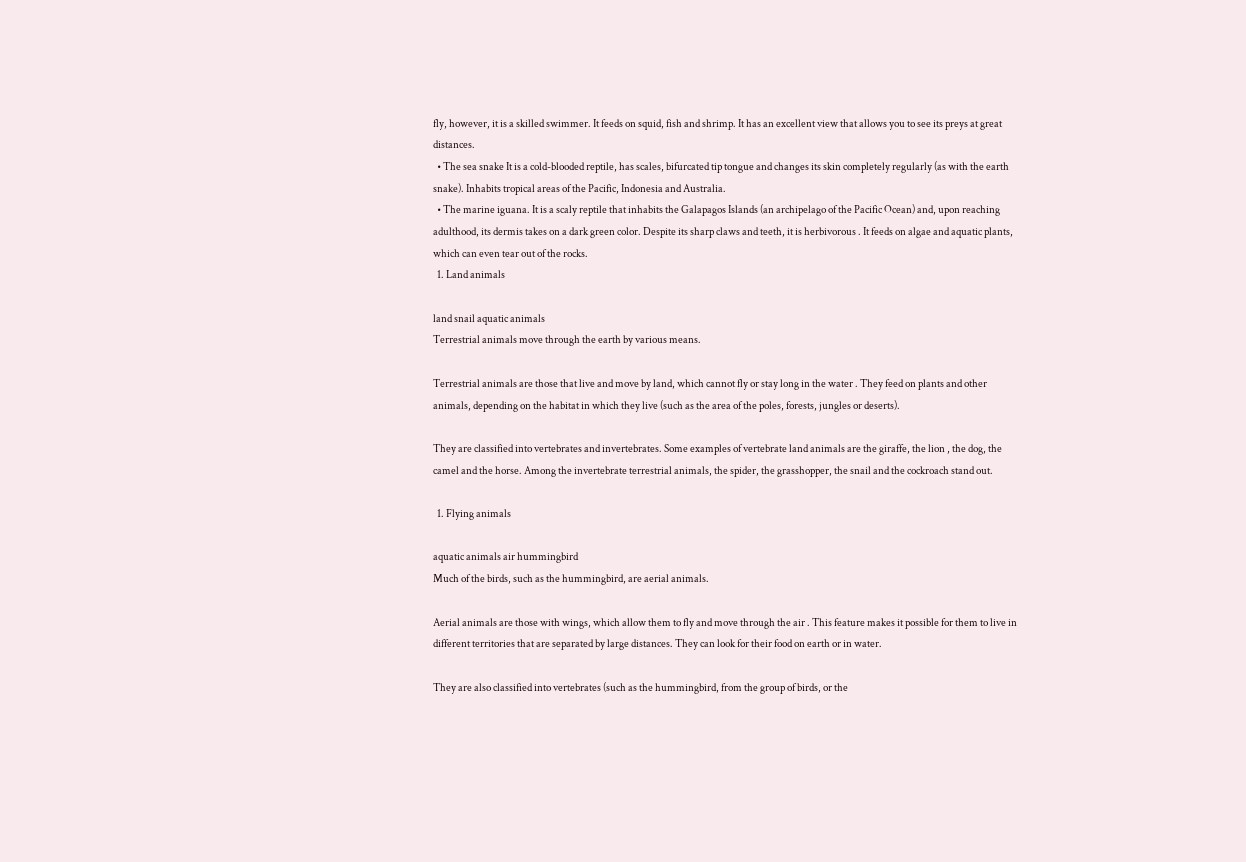fly, however, it is a skilled swimmer. It feeds on squid, fish and shrimp. It has an excellent view that allows you to see its preys at great distances.
  • The sea snake It is a cold-blooded reptile, has scales, bifurcated tip tongue and changes its skin completely regularly (as with the earth snake). Inhabits tropical areas of the Pacific, Indonesia and Australia.
  • The marine iguana. It is a scaly reptile that inhabits the Galapagos Islands (an archipelago of the Pacific Ocean) and, upon reaching adulthood, its dermis takes on a dark green color. Despite its sharp claws and teeth, it is herbivorous . It feeds on algae and aquatic plants, which can even tear out of the rocks.
  1. Land animals

land snail aquatic animals
Terrestrial animals move through the earth by various means.

Terrestrial animals are those that live and move by land, which cannot fly or stay long in the water . They feed on plants and other animals, depending on the habitat in which they live (such as the area of the poles, forests, jungles or deserts).

They are classified into vertebrates and invertebrates. Some examples of vertebrate land animals are the giraffe, the lion , the dog, the camel and the horse. Among the invertebrate terrestrial animals, the spider, the grasshopper, the snail and the cockroach stand out.

  1. Flying animals

aquatic animals air hummingbird
Much of the birds, such as the hummingbird, are aerial animals.

Aerial animals are those with wings, which allow them to fly and move through the air . This feature makes it possible for them to live in different territories that are separated by large distances. They can look for their food on earth or in water.

They are also classified into vertebrates (such as the hummingbird, from the group of birds, or the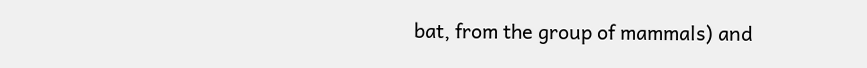bat, from the group of mammals) and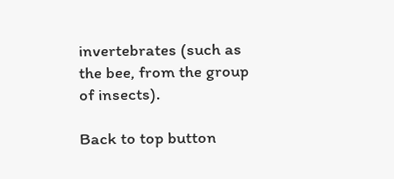invertebrates (such as the bee, from the group of insects).

Back to top button